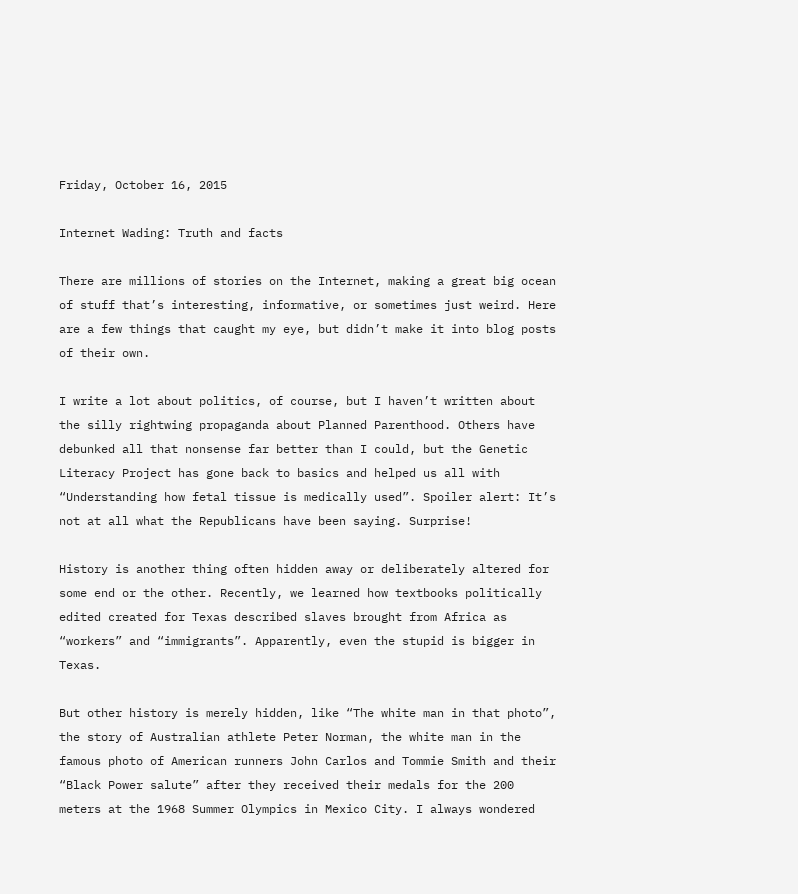Friday, October 16, 2015

Internet Wading: Truth and facts

There are millions of stories on the Internet, making a great big ocean of stuff that’s interesting, informative, or sometimes just weird. Here are a few things that caught my eye, but didn’t make it into blog posts of their own.

I write a lot about politics, of course, but I haven’t written about the silly rightwing propaganda about Planned Parenthood. Others have debunked all that nonsense far better than I could, but the Genetic Literacy Project has gone back to basics and helped us all with “Understanding how fetal tissue is medically used”. Spoiler alert: It’s not at all what the Republicans have been saying. Surprise!

History is another thing often hidden away or deliberately altered for some end or the other. Recently, we learned how textbooks politically edited created for Texas described slaves brought from Africa as “workers” and “immigrants”. Apparently, even the stupid is bigger in Texas.

But other history is merely hidden, like “The white man in that photo”, the story of Australian athlete Peter Norman, the white man in the famous photo of American runners John Carlos and Tommie Smith and their “Black Power salute” after they received their medals for the 200 meters at the 1968 Summer Olympics in Mexico City. I always wondered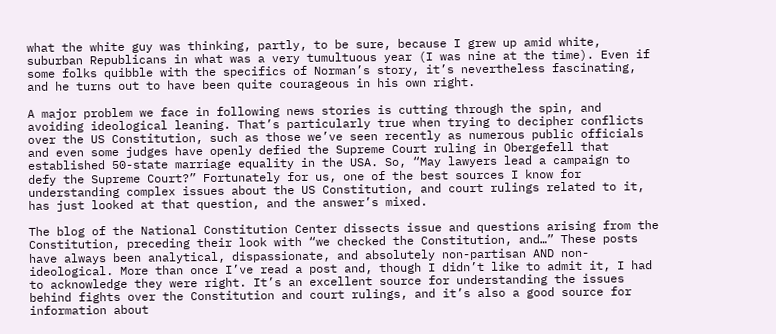what the white guy was thinking, partly, to be sure, because I grew up amid white, suburban Republicans in what was a very tumultuous year (I was nine at the time). Even if some folks quibble with the specifics of Norman’s story, it’s nevertheless fascinating, and he turns out to have been quite courageous in his own right.

A major problem we face in following news stories is cutting through the spin, and avoiding ideological leaning. That’s particularly true when trying to decipher conflicts over the US Constitution, such as those we’ve seen recently as numerous public officials and even some judges have openly defied the Supreme Court ruling in Obergefell that established 50-state marriage equality in the USA. So, “May lawyers lead a campaign to defy the Supreme Court?” Fortunately for us, one of the best sources I know for understanding complex issues about the US Constitution, and court rulings related to it, has just looked at that question, and the answer’s mixed.

The blog of the National Constitution Center dissects issue and questions arising from the Constitution, preceding their look with “we checked the Constitution, and…” These posts have always been analytical, dispassionate, and absolutely non-partisan AND non-ideological. More than once I’ve read a post and, though I didn’t like to admit it, I had to acknowledge they were right. It’s an excellent source for understanding the issues behind fights over the Constitution and court rulings, and it’s also a good source for information about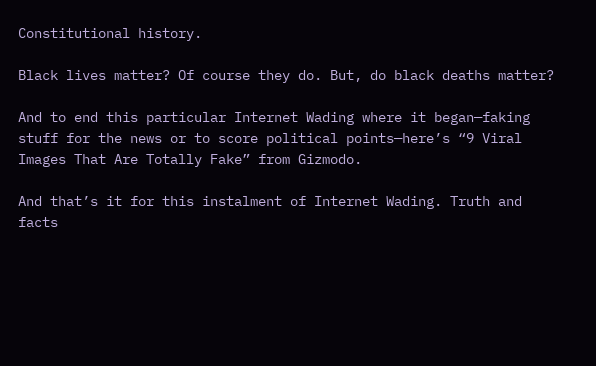Constitutional history.

Black lives matter? Of course they do. But, do black deaths matter?

And to end this particular Internet Wading where it began—faking stuff for the news or to score political points—here’s “9 Viral Images That Are Totally Fake” from Gizmodo.

And that’s it for this instalment of Internet Wading. Truth and facts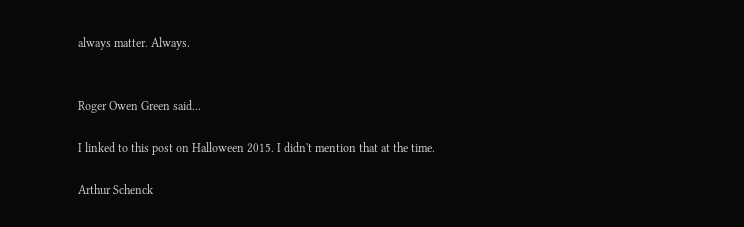always matter. Always.


Roger Owen Green said...

I linked to this post on Halloween 2015. I didn't mention that at the time.

Arthur Schenck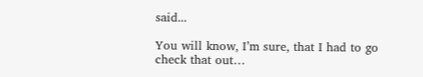said...

You will know, I’m sure, that I had to go check that out…